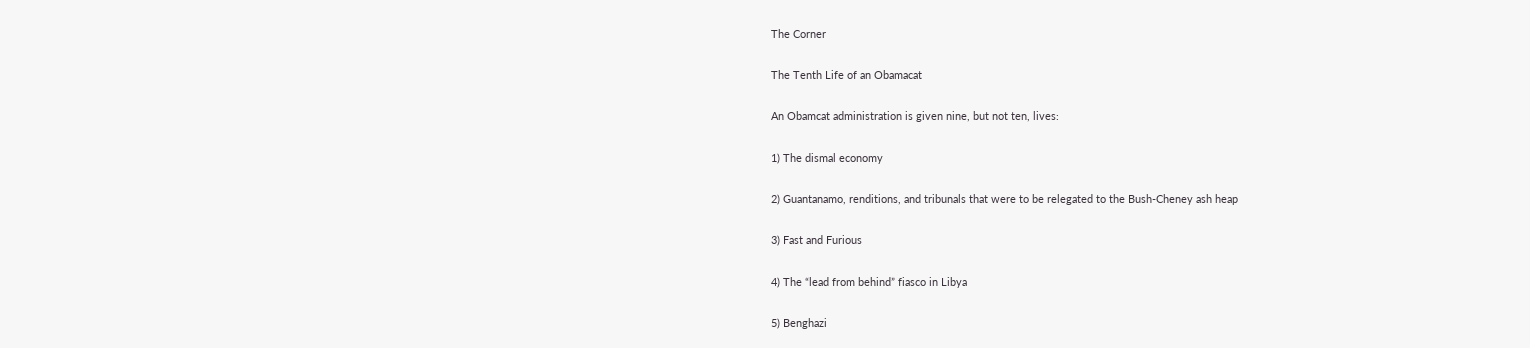The Corner

The Tenth Life of an Obamacat

An Obamcat administration is given nine, but not ten, lives:

1) The dismal economy

2) Guantanamo, renditions, and tribunals that were to be relegated to the Bush-Cheney ash heap

3) Fast and Furious

4) The “lead from behind” fiasco in Libya

5) Benghazi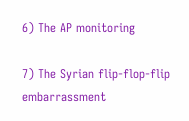6) The AP monitoring

7) The Syrian flip-flop-flip embarrassment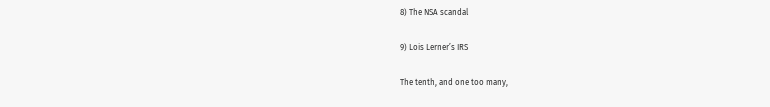8) The NSA scandal

9) Lois Lerner’s IRS

The tenth, and one too many,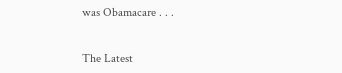was Obamacare . . .


The Latest